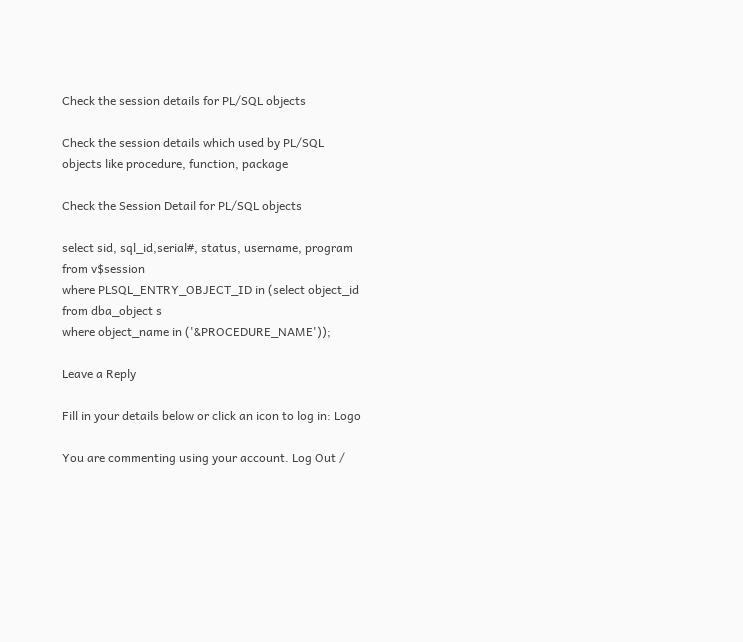Check the session details for PL/SQL objects

Check the session details which used by PL/SQL objects like procedure, function, package

Check the Session Detail for PL/SQL objects

select sid, sql_id,serial#, status, username, program
from v$session
where PLSQL_ENTRY_OBJECT_ID in (select object_id
from dba_object s
where object_name in ('&PROCEDURE_NAME'));

Leave a Reply

Fill in your details below or click an icon to log in: Logo

You are commenting using your account. Log Out /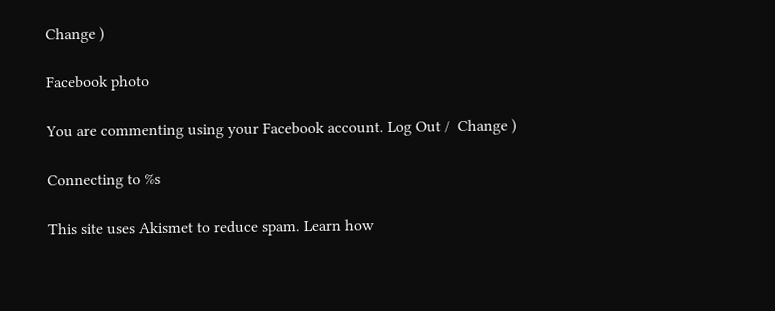Change )

Facebook photo

You are commenting using your Facebook account. Log Out /  Change )

Connecting to %s

This site uses Akismet to reduce spam. Learn how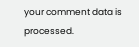your comment data is processed.